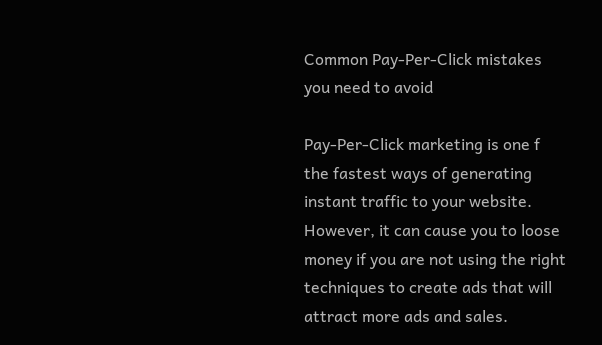Common Pay-Per-Click mistakes you need to avoid

Pay-Per-Click marketing is one f the fastest ways of generating instant traffic to your website. However, it can cause you to loose money if you are not using the right techniques to create ads that will attract more ads and sales.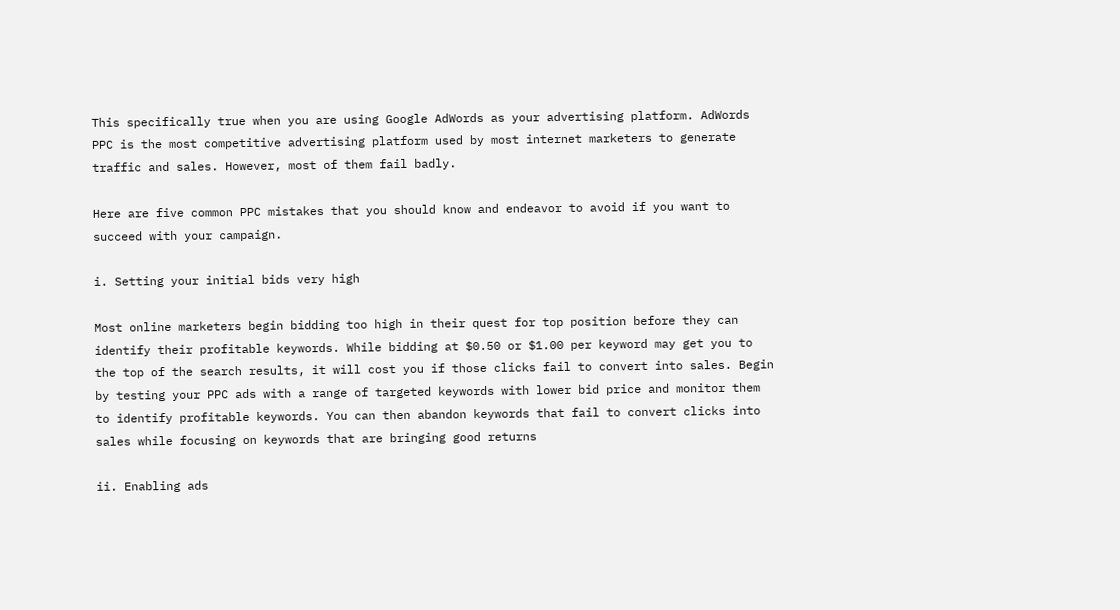This specifically true when you are using Google AdWords as your advertising platform. AdWords PPC is the most competitive advertising platform used by most internet marketers to generate traffic and sales. However, most of them fail badly.

Here are five common PPC mistakes that you should know and endeavor to avoid if you want to succeed with your campaign.

i. Setting your initial bids very high

Most online marketers begin bidding too high in their quest for top position before they can identify their profitable keywords. While bidding at $0.50 or $1.00 per keyword may get you to the top of the search results, it will cost you if those clicks fail to convert into sales. Begin by testing your PPC ads with a range of targeted keywords with lower bid price and monitor them to identify profitable keywords. You can then abandon keywords that fail to convert clicks into sales while focusing on keywords that are bringing good returns

ii. Enabling ads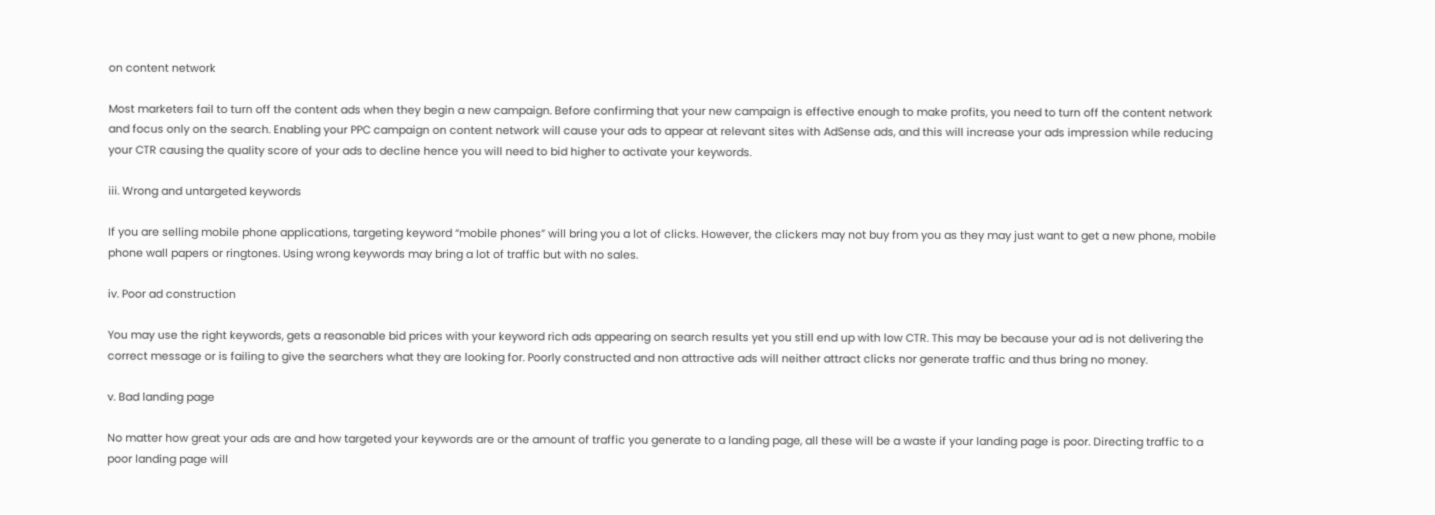on content network

Most marketers fail to turn off the content ads when they begin a new campaign. Before confirming that your new campaign is effective enough to make profits, you need to turn off the content network and focus only on the search. Enabling your PPC campaign on content network will cause your ads to appear at relevant sites with AdSense ads, and this will increase your ads impression while reducing your CTR causing the quality score of your ads to decline hence you will need to bid higher to activate your keywords.

iii. Wrong and untargeted keywords

If you are selling mobile phone applications, targeting keyword “mobile phones” will bring you a lot of clicks. However, the clickers may not buy from you as they may just want to get a new phone, mobile phone wall papers or ringtones. Using wrong keywords may bring a lot of traffic but with no sales.

iv. Poor ad construction

You may use the right keywords, gets a reasonable bid prices with your keyword rich ads appearing on search results yet you still end up with low CTR. This may be because your ad is not delivering the correct message or is failing to give the searchers what they are looking for. Poorly constructed and non attractive ads will neither attract clicks nor generate traffic and thus bring no money.

v. Bad landing page

No matter how great your ads are and how targeted your keywords are or the amount of traffic you generate to a landing page, all these will be a waste if your landing page is poor. Directing traffic to a poor landing page will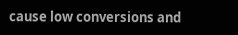cause low conversions and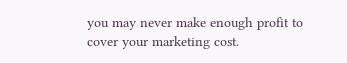you may never make enough profit to cover your marketing cost.